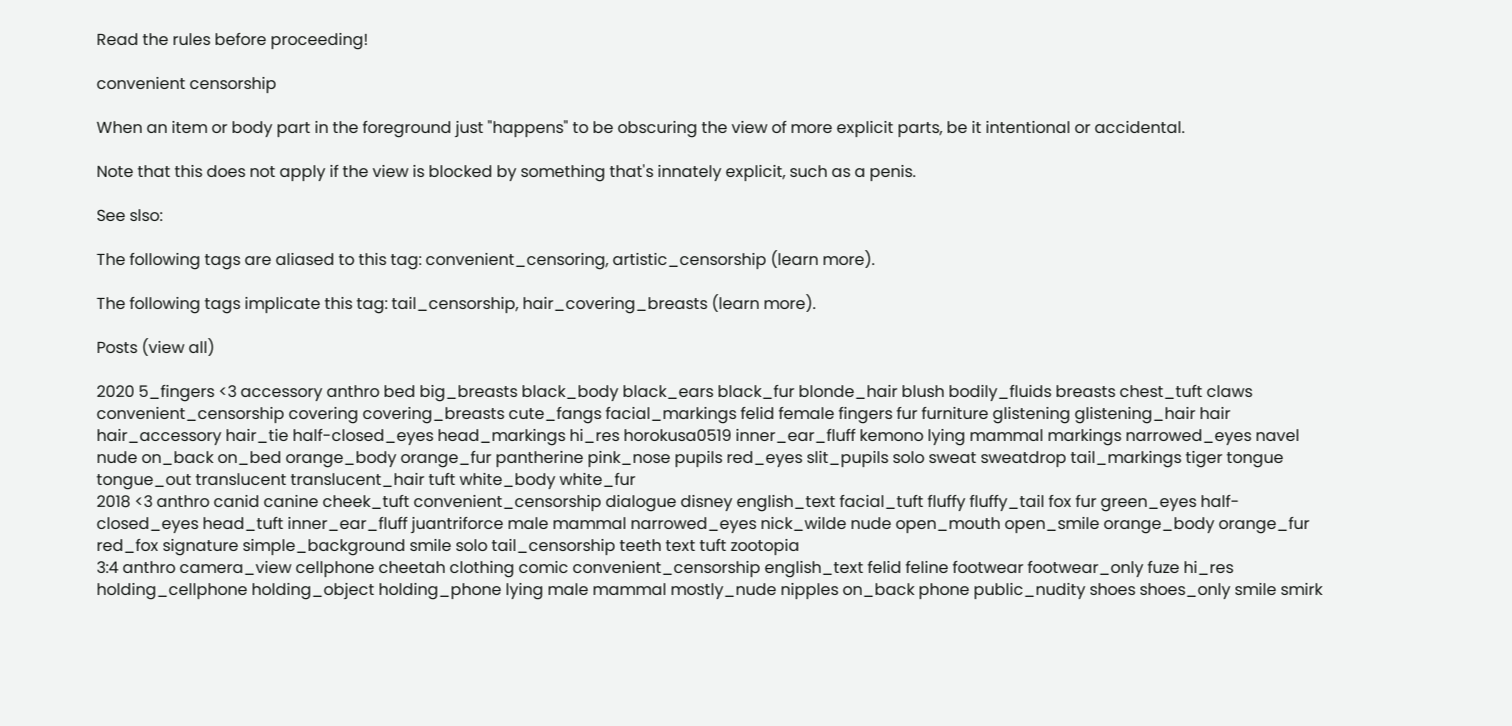Read the rules before proceeding!

convenient censorship

When an item or body part in the foreground just "happens" to be obscuring the view of more explicit parts, be it intentional or accidental.

Note that this does not apply if the view is blocked by something that's innately explicit, such as a penis.

See slso:

The following tags are aliased to this tag: convenient_censoring, artistic_censorship (learn more).

The following tags implicate this tag: tail_censorship, hair_covering_breasts (learn more).

Posts (view all)

2020 5_fingers <3 accessory anthro bed big_breasts black_body black_ears black_fur blonde_hair blush bodily_fluids breasts chest_tuft claws convenient_censorship covering covering_breasts cute_fangs facial_markings felid female fingers fur furniture glistening glistening_hair hair hair_accessory hair_tie half-closed_eyes head_markings hi_res horokusa0519 inner_ear_fluff kemono lying mammal markings narrowed_eyes navel nude on_back on_bed orange_body orange_fur pantherine pink_nose pupils red_eyes slit_pupils solo sweat sweatdrop tail_markings tiger tongue tongue_out translucent translucent_hair tuft white_body white_fur
2018 <3 anthro canid canine cheek_tuft convenient_censorship dialogue disney english_text facial_tuft fluffy fluffy_tail fox fur green_eyes half-closed_eyes head_tuft inner_ear_fluff juantriforce male mammal narrowed_eyes nick_wilde nude open_mouth open_smile orange_body orange_fur red_fox signature simple_background smile solo tail_censorship teeth text tuft zootopia
3:4 anthro camera_view cellphone cheetah clothing comic convenient_censorship english_text felid feline footwear footwear_only fuze hi_res holding_cellphone holding_object holding_phone lying male mammal mostly_nude nipples on_back phone public_nudity shoes shoes_only smile smirk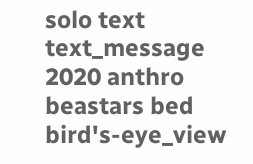solo text text_message
2020 anthro beastars bed bird's-eye_view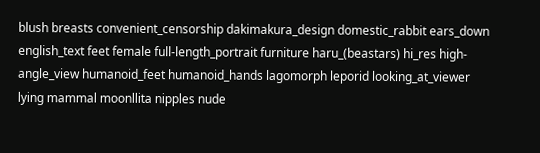blush breasts convenient_censorship dakimakura_design domestic_rabbit ears_down english_text feet female full-length_portrait furniture haru_(beastars) hi_res high-angle_view humanoid_feet humanoid_hands lagomorph leporid looking_at_viewer lying mammal moonllita nipples nude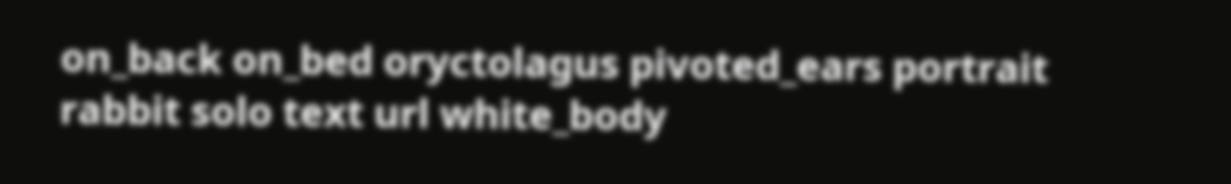on_back on_bed oryctolagus pivoted_ears portrait rabbit solo text url white_body